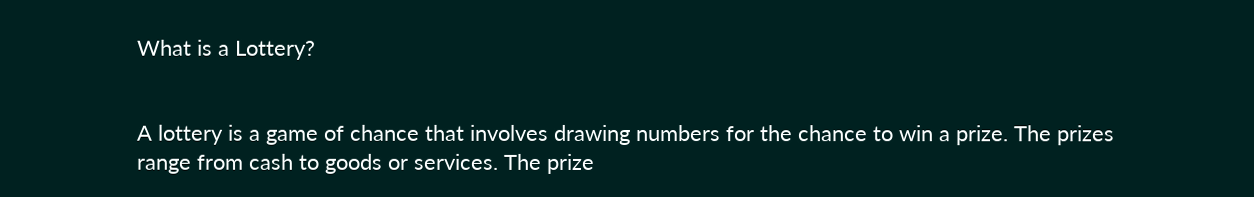What is a Lottery?


A lottery is a game of chance that involves drawing numbers for the chance to win a prize. The prizes range from cash to goods or services. The prize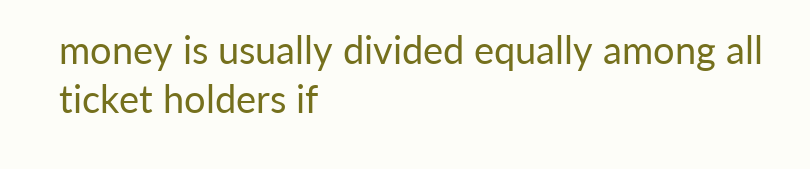money is usually divided equally among all ticket holders if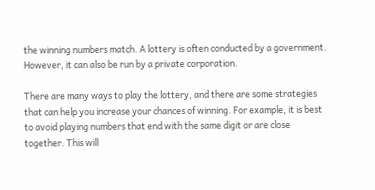the winning numbers match. A lottery is often conducted by a government. However, it can also be run by a private corporation.

There are many ways to play the lottery, and there are some strategies that can help you increase your chances of winning. For example, it is best to avoid playing numbers that end with the same digit or are close together. This will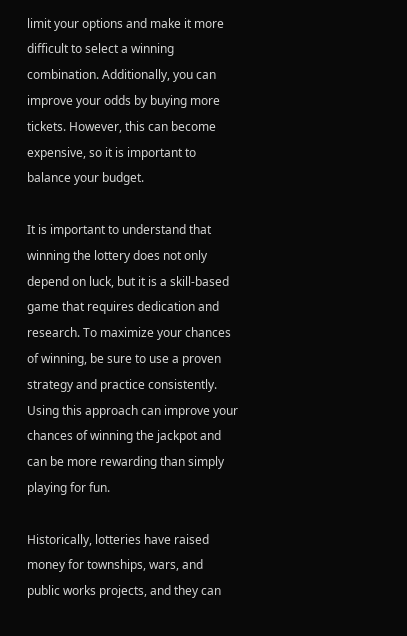limit your options and make it more difficult to select a winning combination. Additionally, you can improve your odds by buying more tickets. However, this can become expensive, so it is important to balance your budget.

It is important to understand that winning the lottery does not only depend on luck, but it is a skill-based game that requires dedication and research. To maximize your chances of winning, be sure to use a proven strategy and practice consistently. Using this approach can improve your chances of winning the jackpot and can be more rewarding than simply playing for fun.

Historically, lotteries have raised money for townships, wars, and public works projects, and they can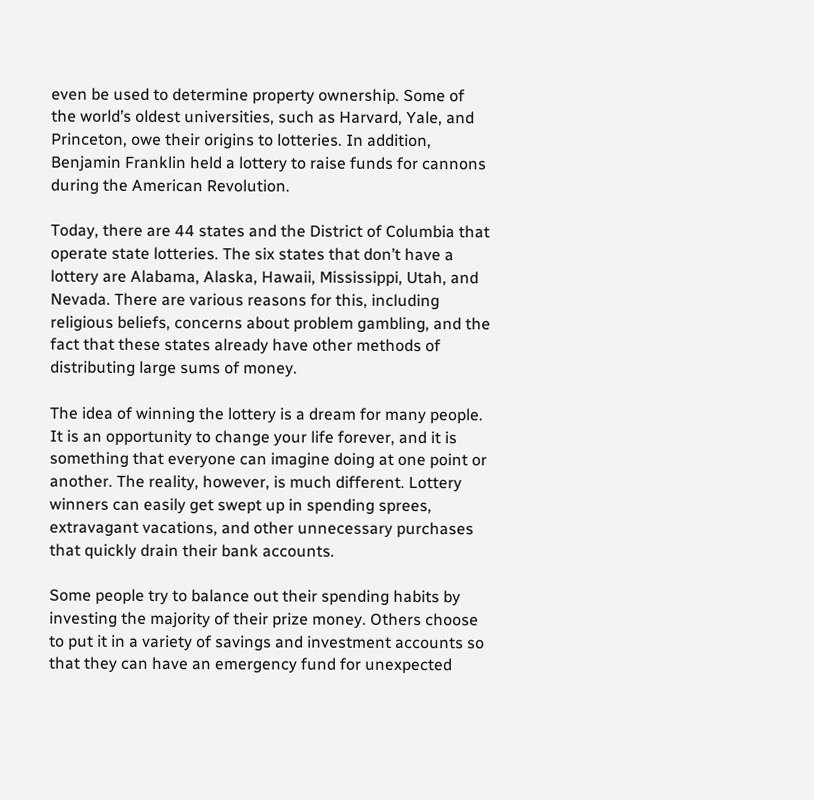even be used to determine property ownership. Some of the world’s oldest universities, such as Harvard, Yale, and Princeton, owe their origins to lotteries. In addition, Benjamin Franklin held a lottery to raise funds for cannons during the American Revolution.

Today, there are 44 states and the District of Columbia that operate state lotteries. The six states that don’t have a lottery are Alabama, Alaska, Hawaii, Mississippi, Utah, and Nevada. There are various reasons for this, including religious beliefs, concerns about problem gambling, and the fact that these states already have other methods of distributing large sums of money.

The idea of winning the lottery is a dream for many people. It is an opportunity to change your life forever, and it is something that everyone can imagine doing at one point or another. The reality, however, is much different. Lottery winners can easily get swept up in spending sprees, extravagant vacations, and other unnecessary purchases that quickly drain their bank accounts.

Some people try to balance out their spending habits by investing the majority of their prize money. Others choose to put it in a variety of savings and investment accounts so that they can have an emergency fund for unexpected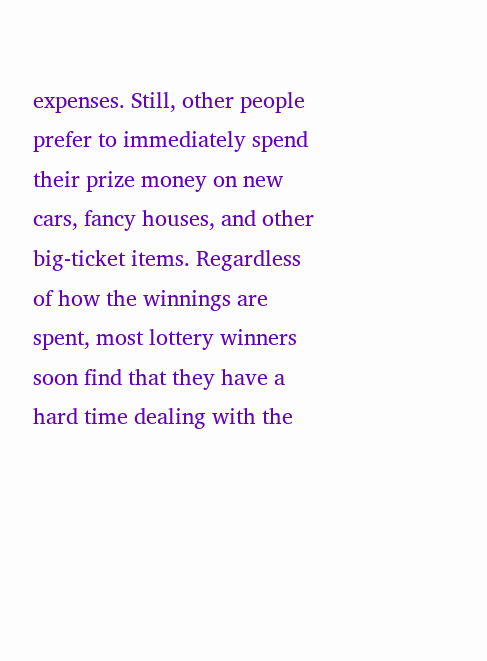expenses. Still, other people prefer to immediately spend their prize money on new cars, fancy houses, and other big-ticket items. Regardless of how the winnings are spent, most lottery winners soon find that they have a hard time dealing with the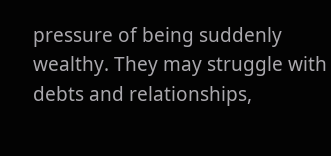pressure of being suddenly wealthy. They may struggle with debts and relationships,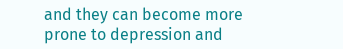and they can become more prone to depression and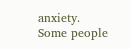anxiety. Some people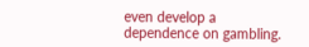even develop a dependence on gambling.